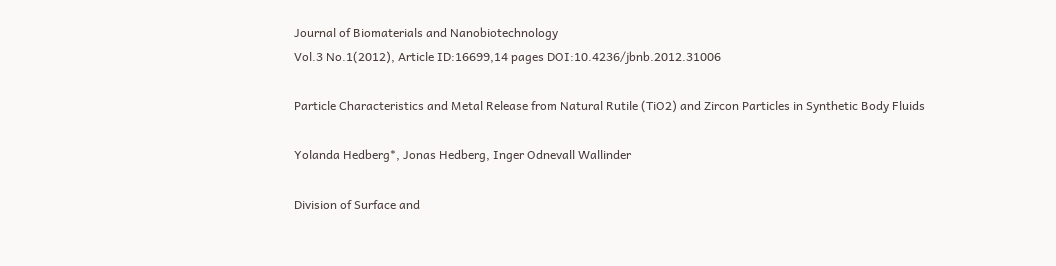Journal of Biomaterials and Nanobiotechnology
Vol.3 No.1(2012), Article ID:16699,14 pages DOI:10.4236/jbnb.2012.31006

Particle Characteristics and Metal Release from Natural Rutile (TiO2) and Zircon Particles in Synthetic Body Fluids

Yolanda Hedberg*, Jonas Hedberg, Inger Odnevall Wallinder

Division of Surface and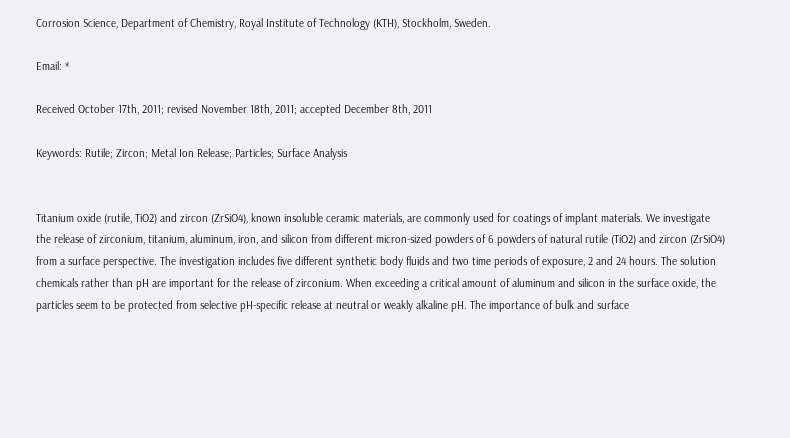Corrosion Science, Department of Chemistry, Royal Institute of Technology (KTH), Stockholm, Sweden.

Email: *

Received October 17th, 2011; revised November 18th, 2011; accepted December 8th, 2011

Keywords: Rutile; Zircon; Metal Ion Release; Particles; Surface Analysis


Titanium oxide (rutile, TiO2) and zircon (ZrSiO4), known insoluble ceramic materials, are commonly used for coatings of implant materials. We investigate the release of zirconium, titanium, aluminum, iron, and silicon from different micron-sized powders of 6 powders of natural rutile (TiO2) and zircon (ZrSiO4) from a surface perspective. The investigation includes five different synthetic body fluids and two time periods of exposure, 2 and 24 hours. The solution chemicals rather than pH are important for the release of zirconium. When exceeding a critical amount of aluminum and silicon in the surface oxide, the particles seem to be protected from selective pH-specific release at neutral or weakly alkaline pH. The importance of bulk and surface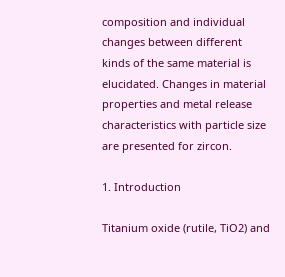composition and individual changes between different kinds of the same material is elucidated. Changes in material properties and metal release characteristics with particle size are presented for zircon.

1. Introduction

Titanium oxide (rutile, TiO2) and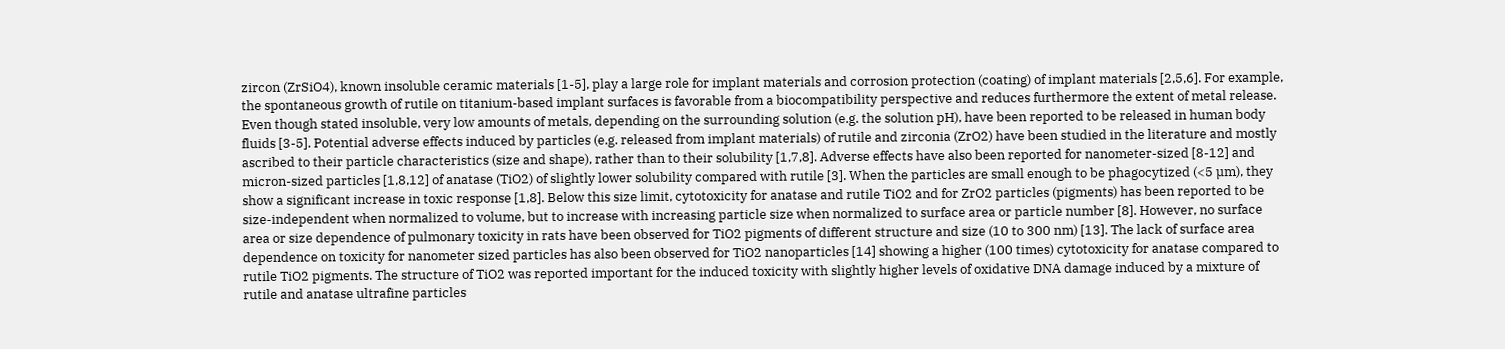zircon (ZrSiO4), known insoluble ceramic materials [1-5], play a large role for implant materials and corrosion protection (coating) of implant materials [2,5,6]. For example, the spontaneous growth of rutile on titanium-based implant surfaces is favorable from a biocompatibility perspective and reduces furthermore the extent of metal release. Even though stated insoluble, very low amounts of metals, depending on the surrounding solution (e.g. the solution pH), have been reported to be released in human body fluids [3-5]. Potential adverse effects induced by particles (e.g. released from implant materials) of rutile and zirconia (ZrO2) have been studied in the literature and mostly ascribed to their particle characteristics (size and shape), rather than to their solubility [1,7,8]. Adverse effects have also been reported for nanometer-sized [8-12] and micron-sized particles [1,8,12] of anatase (TiO2) of slightly lower solubility compared with rutile [3]. When the particles are small enough to be phagocytized (<5 µm), they show a significant increase in toxic response [1,8]. Below this size limit, cytotoxicity for anatase and rutile TiO2 and for ZrO2 particles (pigments) has been reported to be size-independent when normalized to volume, but to increase with increasing particle size when normalized to surface area or particle number [8]. However, no surface area or size dependence of pulmonary toxicity in rats have been observed for TiO2 pigments of different structure and size (10 to 300 nm) [13]. The lack of surface area dependence on toxicity for nanometer sized particles has also been observed for TiO2 nanoparticles [14] showing a higher (100 times) cytotoxicity for anatase compared to rutile TiO2 pigments. The structure of TiO2 was reported important for the induced toxicity with slightly higher levels of oxidative DNA damage induced by a mixture of rutile and anatase ultrafine particles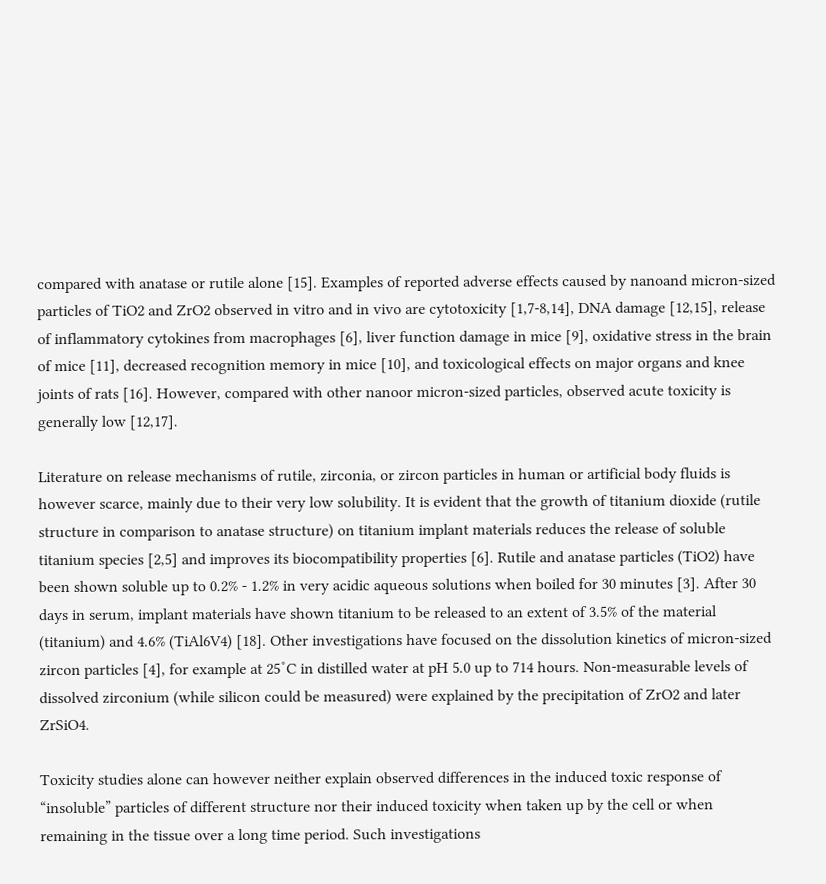compared with anatase or rutile alone [15]. Examples of reported adverse effects caused by nanoand micron-sized particles of TiO2 and ZrO2 observed in vitro and in vivo are cytotoxicity [1,7-8,14], DNA damage [12,15], release of inflammatory cytokines from macrophages [6], liver function damage in mice [9], oxidative stress in the brain of mice [11], decreased recognition memory in mice [10], and toxicological effects on major organs and knee joints of rats [16]. However, compared with other nanoor micron-sized particles, observed acute toxicity is generally low [12,17].

Literature on release mechanisms of rutile, zirconia, or zircon particles in human or artificial body fluids is however scarce, mainly due to their very low solubility. It is evident that the growth of titanium dioxide (rutile structure in comparison to anatase structure) on titanium implant materials reduces the release of soluble titanium species [2,5] and improves its biocompatibility properties [6]. Rutile and anatase particles (TiO2) have been shown soluble up to 0.2% - 1.2% in very acidic aqueous solutions when boiled for 30 minutes [3]. After 30 days in serum, implant materials have shown titanium to be released to an extent of 3.5% of the material (titanium) and 4.6% (TiAl6V4) [18]. Other investigations have focused on the dissolution kinetics of micron-sized zircon particles [4], for example at 25˚C in distilled water at pH 5.0 up to 714 hours. Non-measurable levels of dissolved zirconium (while silicon could be measured) were explained by the precipitation of ZrO2 and later ZrSiO4.

Toxicity studies alone can however neither explain observed differences in the induced toxic response of “insoluble” particles of different structure nor their induced toxicity when taken up by the cell or when remaining in the tissue over a long time period. Such investigations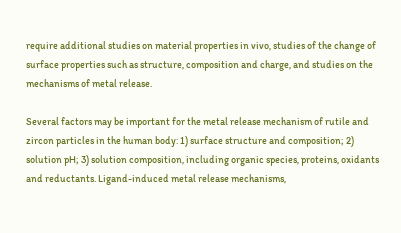require additional studies on material properties in vivo, studies of the change of surface properties such as structure, composition and charge, and studies on the mechanisms of metal release.

Several factors may be important for the metal release mechanism of rutile and zircon particles in the human body: 1) surface structure and composition; 2) solution pH; 3) solution composition, including organic species, proteins, oxidants and reductants. Ligand-induced metal release mechanisms,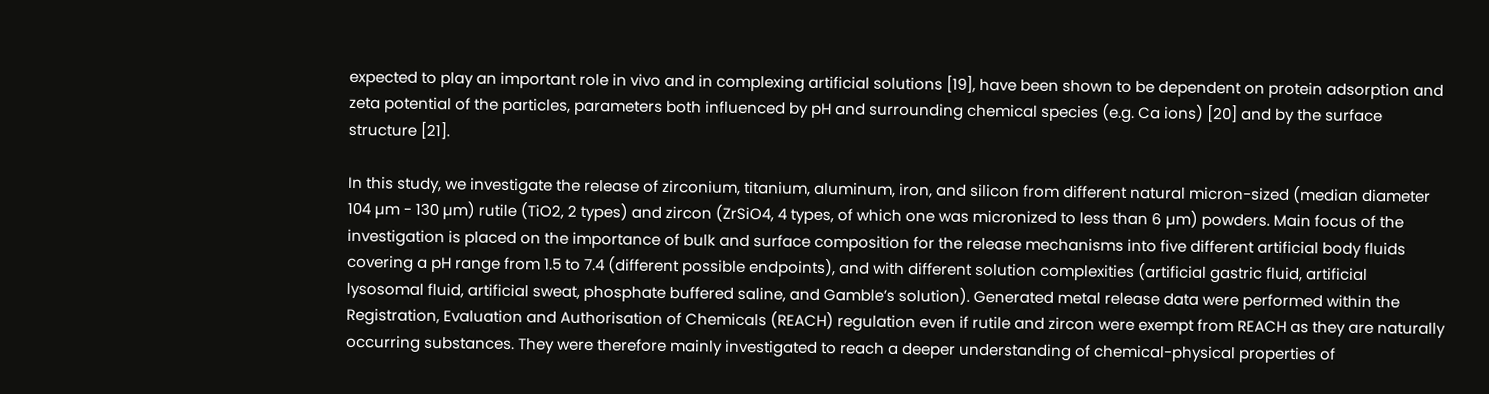expected to play an important role in vivo and in complexing artificial solutions [19], have been shown to be dependent on protein adsorption and zeta potential of the particles, parameters both influenced by pH and surrounding chemical species (e.g. Ca ions) [20] and by the surface structure [21].

In this study, we investigate the release of zirconium, titanium, aluminum, iron, and silicon from different natural micron-sized (median diameter 104 µm - 130 µm) rutile (TiO2, 2 types) and zircon (ZrSiO4, 4 types, of which one was micronized to less than 6 µm) powders. Main focus of the investigation is placed on the importance of bulk and surface composition for the release mechanisms into five different artificial body fluids covering a pH range from 1.5 to 7.4 (different possible endpoints), and with different solution complexities (artificial gastric fluid, artificial lysosomal fluid, artificial sweat, phosphate buffered saline, and Gamble’s solution). Generated metal release data were performed within the Registration, Evaluation and Authorisation of Chemicals (REACH) regulation even if rutile and zircon were exempt from REACH as they are naturally occurring substances. They were therefore mainly investigated to reach a deeper understanding of chemical-physical properties of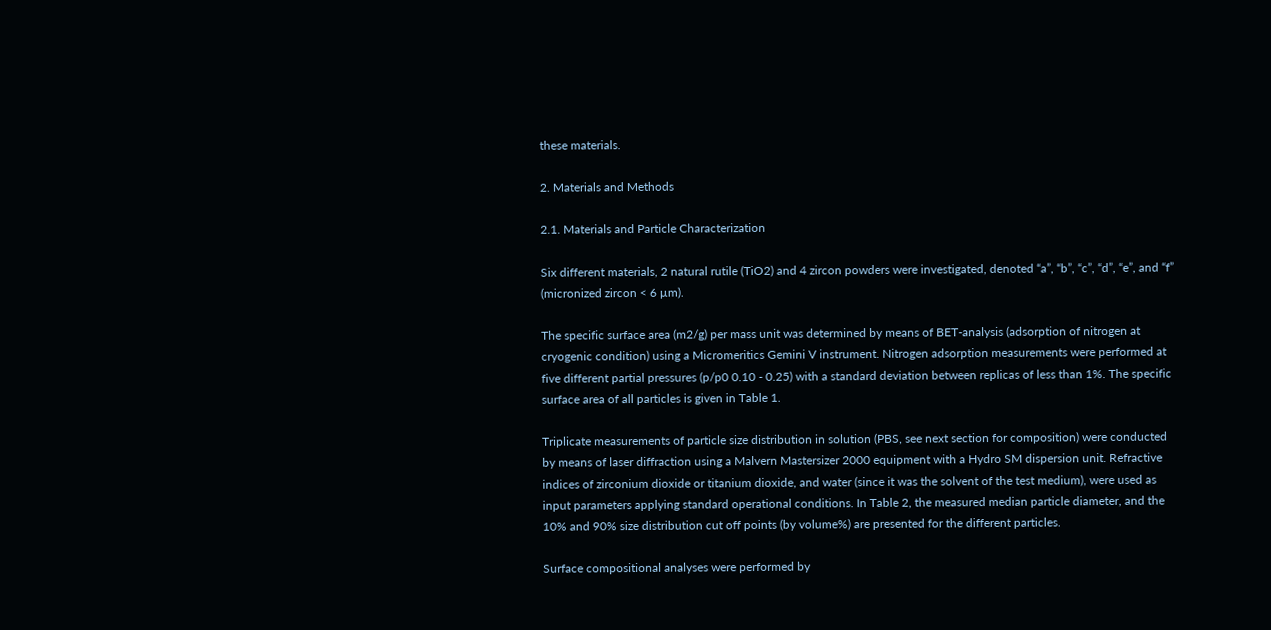these materials.

2. Materials and Methods

2.1. Materials and Particle Characterization

Six different materials, 2 natural rutile (TiO2) and 4 zircon powders were investigated, denoted “a”, “b”, “c”, “d”, “e”, and “f” (micronized zircon < 6 µm).

The specific surface area (m2/g) per mass unit was determined by means of BET-analysis (adsorption of nitrogen at cryogenic condition) using a Micromeritics Gemini V instrument. Nitrogen adsorption measurements were performed at five different partial pressures (p/p0 0.10 - 0.25) with a standard deviation between replicas of less than 1%. The specific surface area of all particles is given in Table 1.

Triplicate measurements of particle size distribution in solution (PBS, see next section for composition) were conducted by means of laser diffraction using a Malvern Mastersizer 2000 equipment with a Hydro SM dispersion unit. Refractive indices of zirconium dioxide or titanium dioxide, and water (since it was the solvent of the test medium), were used as input parameters applying standard operational conditions. In Table 2, the measured median particle diameter, and the 10% and 90% size distribution cut off points (by volume%) are presented for the different particles.

Surface compositional analyses were performed by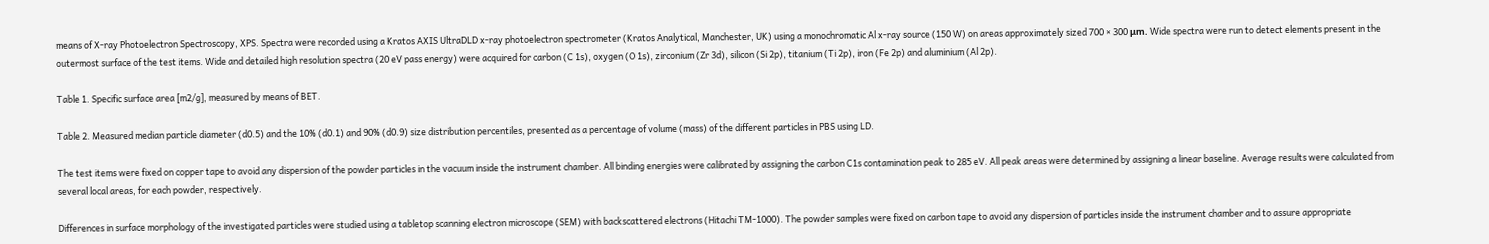means of X-ray Photoelectron Spectroscopy, XPS. Spectra were recorded using a Kratos AXIS UltraDLD x-ray photoelectron spectrometer (Kratos Analytical, Manchester, UK) using a monochromatic Al x-ray source (150 W) on areas approximately sized 700 × 300 μm. Wide spectra were run to detect elements present in the outermost surface of the test items. Wide and detailed high resolution spectra (20 eV pass energy) were acquired for carbon (C 1s), oxygen (O 1s), zirconium (Zr 3d), silicon (Si 2p), titanium (Ti 2p), iron (Fe 2p) and aluminium (Al 2p).

Table 1. Specific surface area [m2/g], measured by means of BET.

Table 2. Measured median particle diameter (d0.5) and the 10% (d0.1) and 90% (d0.9) size distribution percentiles, presented as a percentage of volume (mass) of the different particles in PBS using LD.

The test items were fixed on copper tape to avoid any dispersion of the powder particles in the vacuum inside the instrument chamber. All binding energies were calibrated by assigning the carbon C1s contamination peak to 285 eV. All peak areas were determined by assigning a linear baseline. Average results were calculated from several local areas, for each powder, respectively.

Differences in surface morphology of the investigated particles were studied using a tabletop scanning electron microscope (SEM) with backscattered electrons (Hitachi TM-1000). The powder samples were fixed on carbon tape to avoid any dispersion of particles inside the instrument chamber and to assure appropriate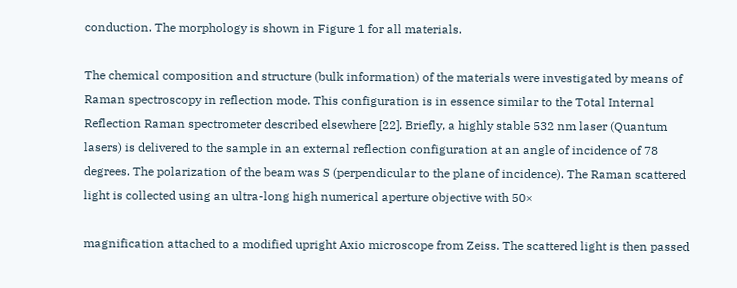conduction. The morphology is shown in Figure 1 for all materials.

The chemical composition and structure (bulk information) of the materials were investigated by means of Raman spectroscopy in reflection mode. This configuration is in essence similar to the Total Internal Reflection Raman spectrometer described elsewhere [22]. Briefly, a highly stable 532 nm laser (Quantum lasers) is delivered to the sample in an external reflection configuration at an angle of incidence of 78 degrees. The polarization of the beam was S (perpendicular to the plane of incidence). The Raman scattered light is collected using an ultra-long high numerical aperture objective with 50×

magnification attached to a modified upright Axio microscope from Zeiss. The scattered light is then passed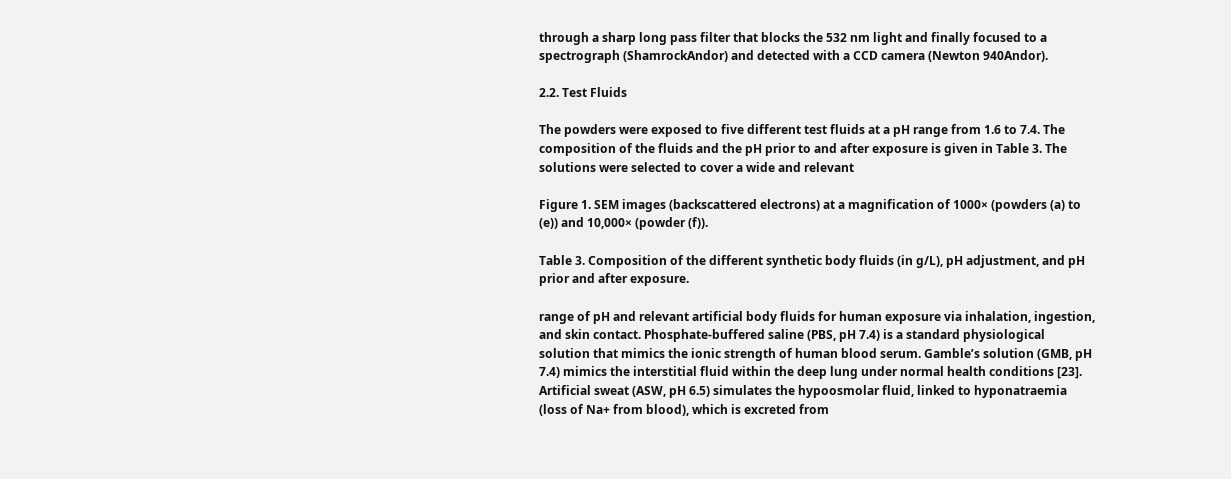through a sharp long pass filter that blocks the 532 nm light and finally focused to a spectrograph (ShamrockAndor) and detected with a CCD camera (Newton 940Andor).

2.2. Test Fluids

The powders were exposed to five different test fluids at a pH range from 1.6 to 7.4. The composition of the fluids and the pH prior to and after exposure is given in Table 3. The solutions were selected to cover a wide and relevant

Figure 1. SEM images (backscattered electrons) at a magnification of 1000× (powders (a) to (e)) and 10,000× (powder (f)).

Table 3. Composition of the different synthetic body fluids (in g/L), pH adjustment, and pH prior and after exposure.

range of pH and relevant artificial body fluids for human exposure via inhalation, ingestion, and skin contact. Phosphate-buffered saline (PBS, pH 7.4) is a standard physiological solution that mimics the ionic strength of human blood serum. Gamble’s solution (GMB, pH 7.4) mimics the interstitial fluid within the deep lung under normal health conditions [23]. Artificial sweat (ASW, pH 6.5) simulates the hypoosmolar fluid, linked to hyponatraemia (loss of Na+ from blood), which is excreted from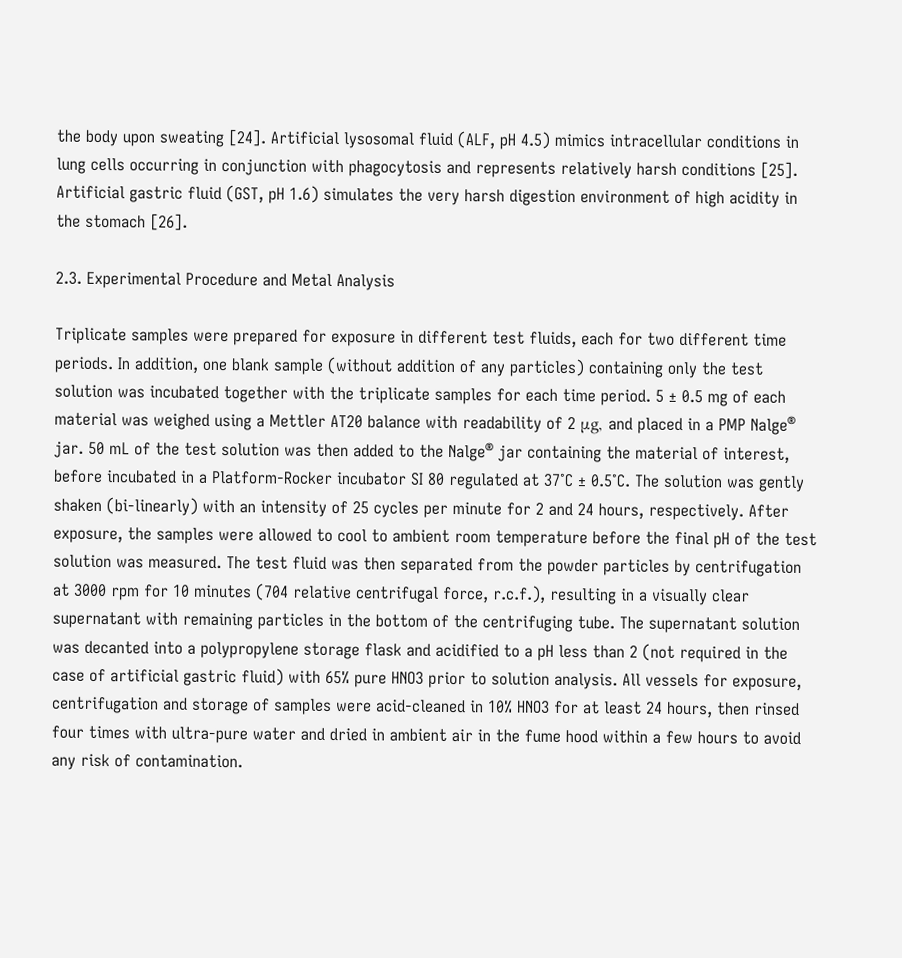the body upon sweating [24]. Artificial lysosomal fluid (ALF, pH 4.5) mimics intracellular conditions in lung cells occurring in conjunction with phagocytosis and represents relatively harsh conditions [25]. Artificial gastric fluid (GST, pH 1.6) simulates the very harsh digestion environment of high acidity in the stomach [26].

2.3. Experimental Procedure and Metal Analysis

Triplicate samples were prepared for exposure in different test fluids, each for two different time periods. In addition, one blank sample (without addition of any particles) containing only the test solution was incubated together with the triplicate samples for each time period. 5 ± 0.5 mg of each material was weighed using a Mettler AT20 balance with readability of 2 μg, and placed in a PMP Nalge® jar. 50 mL of the test solution was then added to the Nalge® jar containing the material of interest, before incubated in a Platform-Rocker incubator SI 80 regulated at 37˚C ± 0.5˚C. The solution was gently shaken (bi-linearly) with an intensity of 25 cycles per minute for 2 and 24 hours, respectively. After exposure, the samples were allowed to cool to ambient room temperature before the final pH of the test solution was measured. The test fluid was then separated from the powder particles by centrifugation at 3000 rpm for 10 minutes (704 relative centrifugal force, r.c.f.), resulting in a visually clear supernatant with remaining particles in the bottom of the centrifuging tube. The supernatant solution was decanted into a polypropylene storage flask and acidified to a pH less than 2 (not required in the case of artificial gastric fluid) with 65% pure HNO3 prior to solution analysis. All vessels for exposure, centrifugation and storage of samples were acid-cleaned in 10% HNO3 for at least 24 hours, then rinsed four times with ultra-pure water and dried in ambient air in the fume hood within a few hours to avoid any risk of contamination.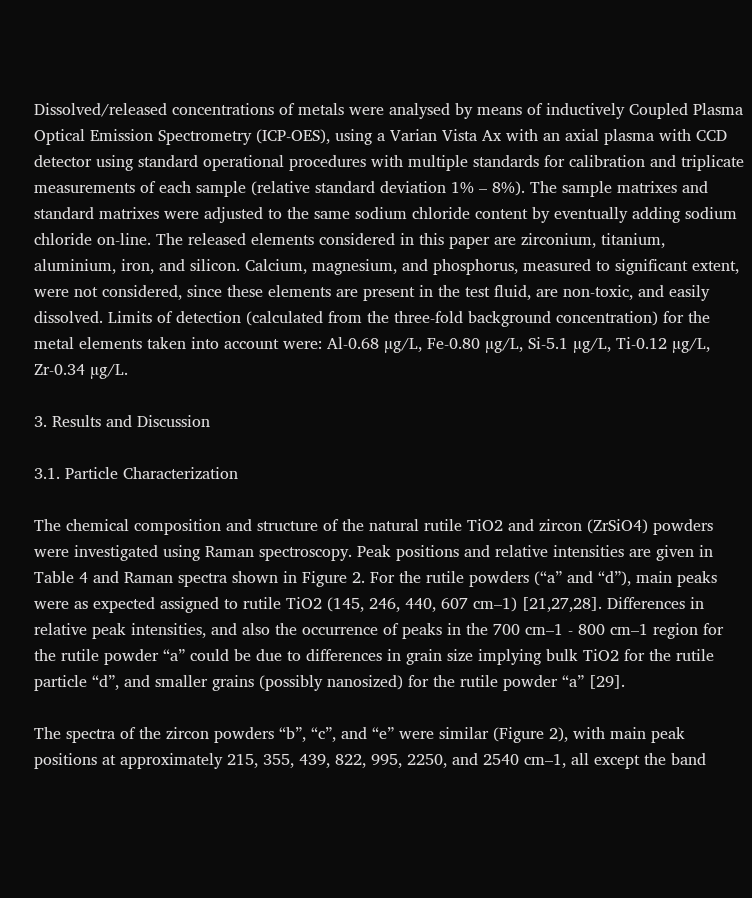Dissolved/released concentrations of metals were analysed by means of inductively Coupled Plasma Optical Emission Spectrometry (ICP-OES), using a Varian Vista Ax with an axial plasma with CCD detector using standard operational procedures with multiple standards for calibration and triplicate measurements of each sample (relative standard deviation 1% – 8%). The sample matrixes and standard matrixes were adjusted to the same sodium chloride content by eventually adding sodium chloride on-line. The released elements considered in this paper are zirconium, titanium, aluminium, iron, and silicon. Calcium, magnesium, and phosphorus, measured to significant extent, were not considered, since these elements are present in the test fluid, are non-toxic, and easily dissolved. Limits of detection (calculated from the three-fold background concentration) for the metal elements taken into account were: Al-0.68 µg/L, Fe-0.80 µg/L, Si-5.1 µg/L, Ti-0.12 µg/L, Zr-0.34 µg/L.

3. Results and Discussion

3.1. Particle Characterization

The chemical composition and structure of the natural rutile TiO2 and zircon (ZrSiO4) powders were investigated using Raman spectroscopy. Peak positions and relative intensities are given in Table 4 and Raman spectra shown in Figure 2. For the rutile powders (“a” and “d”), main peaks were as expected assigned to rutile TiO2 (145, 246, 440, 607 cm–1) [21,27,28]. Differences in relative peak intensities, and also the occurrence of peaks in the 700 cm–1 - 800 cm–1 region for the rutile powder “a” could be due to differences in grain size implying bulk TiO2 for the rutile particle “d”, and smaller grains (possibly nanosized) for the rutile powder “a” [29].

The spectra of the zircon powders “b”, “c”, and “e” were similar (Figure 2), with main peak positions at approximately 215, 355, 439, 822, 995, 2250, and 2540 cm–1, all except the band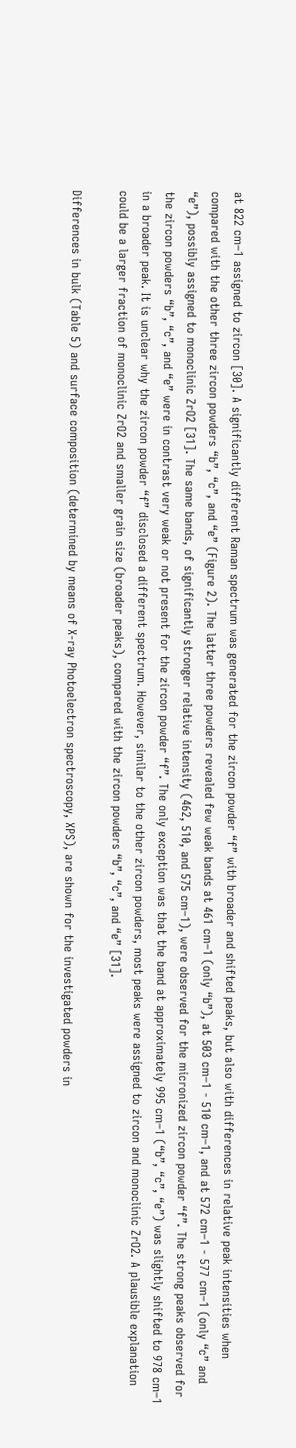at 822 cm–1 assigned to zircon [30]. A significantly different Raman spectrum was generated for the zircon powder “f” with broader and shifted peaks, but also with differences in relative peak intensities when compared with the other three zircon powders “b”, “c”, and “e” (Figure 2). The latter three powders revealed few weak bands at 461 cm–1 (only “b”), at 503 cm–1 - 510 cm–1, and at 572 cm–1 - 577 cm–1 (only “c” and “e”), possibly assigned to monoclinic ZrO2 [31]. The same bands, of significantly stronger relative intensity (462, 510, and 575 cm–1), were observed for the micronized zircon powder “f”. The strong peaks observed for the zircon powders “b”, “c”, and “e” were in contrast very weak or not present for the zircon powder “f”. The only exception was that the band at approximately 995 cm–1 (“b”, “c”, “e”) was slightly shifted to 978 cm–1 in a broader peak. It is unclear why the zircon powder “f” disclosed a different spectrum. However, similar to the other zircon powders, most peaks were assigned to zircon and monoclinic ZrO2. A plausible explanation could be a larger fraction of monoclinic ZrO2 and smaller grain size (broader peaks), compared with the zircon powders “b”, “c”, and “e” [31].

Differences in bulk (Table 5) and surface composition (determined by means of X-ray Photoelectron spectroscopy, XPS), are shown for the investigated powders in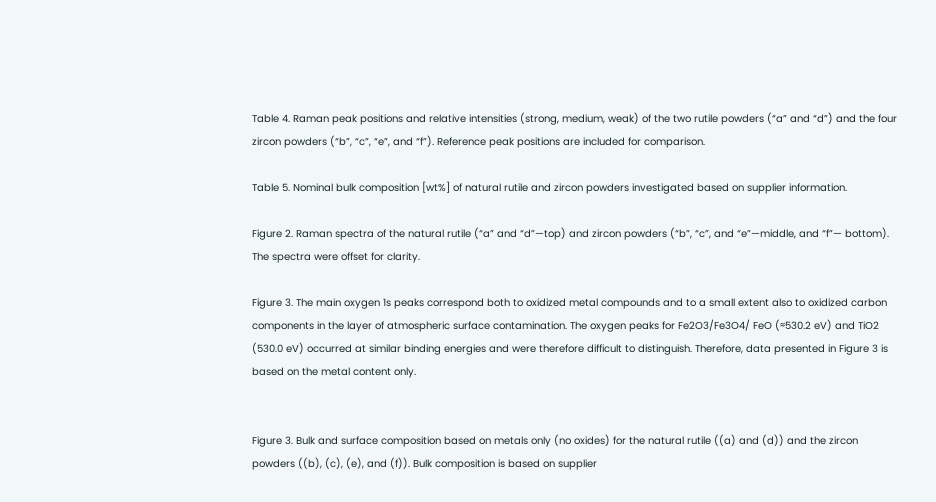Table 4. Raman peak positions and relative intensities (strong, medium, weak) of the two rutile powders (“a” and “d”) and the four zircon powders (“b”, “c”, “e”, and “f”). Reference peak positions are included for comparison.

Table 5. Nominal bulk composition [wt%] of natural rutile and zircon powders investigated based on supplier information.

Figure 2. Raman spectra of the natural rutile (“a” and “d”—top) and zircon powders (“b”, “c”, and “e”—middle, and “f”— bottom). The spectra were offset for clarity.

Figure 3. The main oxygen 1s peaks correspond both to oxidized metal compounds and to a small extent also to oxidized carbon components in the layer of atmospheric surface contamination. The oxygen peaks for Fe2O3/Fe3O4/ FeO (≈530.2 eV) and TiO2 (530.0 eV) occurred at similar binding energies and were therefore difficult to distinguish. Therefore, data presented in Figure 3 is based on the metal content only.


Figure 3. Bulk and surface composition based on metals only (no oxides) for the natural rutile ((a) and (d)) and the zircon powders ((b), (c), (e), and (f)). Bulk composition is based on supplier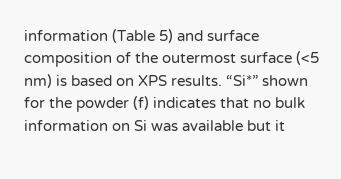information (Table 5) and surface composition of the outermost surface (<5 nm) is based on XPS results. “Si*” shown for the powder (f) indicates that no bulk information on Si was available but it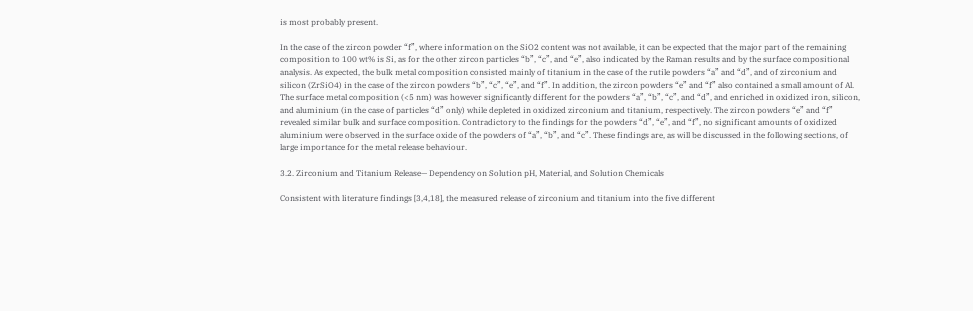is most probably present.

In the case of the zircon powder “f”, where information on the SiO2 content was not available, it can be expected that the major part of the remaining composition to 100 wt% is Si, as for the other zircon particles “b”, “c”, and “e”, also indicated by the Raman results and by the surface compositional analysis. As expected, the bulk metal composition consisted mainly of titanium in the case of the rutile powders “a” and “d”, and of zirconium and silicon (ZrSiO4) in the case of the zircon powders “b”, “c”, “e”, and “f”. In addition, the zircon powders “e” and “f” also contained a small amount of Al. The surface metal composition (<5 nm) was however significantly different for the powders “a”, “b”, “c”, and “d”, and enriched in oxidized iron, silicon, and aluminium (in the case of particles “d” only) while depleted in oxidized zirconium and titanium, respectively. The zircon powders “e” and “f” revealed similar bulk and surface composition. Contradictory to the findings for the powders “d”, “e”, and “f”, no significant amounts of oxidized aluminium were observed in the surface oxide of the powders of “a”, “b”, and “c”. These findings are, as will be discussed in the following sections, of large importance for the metal release behaviour.

3.2. Zirconium and Titanium Release— Dependency on Solution pH, Material, and Solution Chemicals

Consistent with literature findings [3,4,18], the measured release of zirconium and titanium into the five different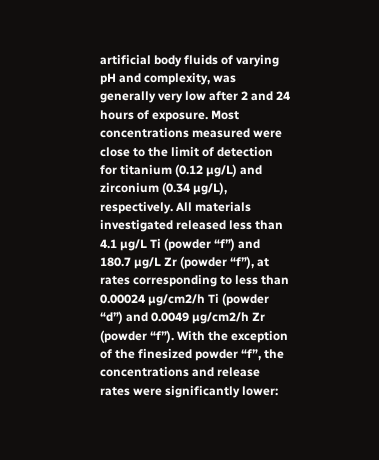artificial body fluids of varying pH and complexity, was generally very low after 2 and 24 hours of exposure. Most concentrations measured were close to the limit of detection for titanium (0.12 µg/L) and zirconium (0.34 µg/L), respectively. All materials investigated released less than 4.1 µg/L Ti (powder “f”) and 180.7 µg/L Zr (powder “f”), at rates corresponding to less than 0.00024 µg/cm2/h Ti (powder “d”) and 0.0049 µg/cm2/h Zr (powder “f”). With the exception of the finesized powder “f”, the concentrations and release rates were significantly lower: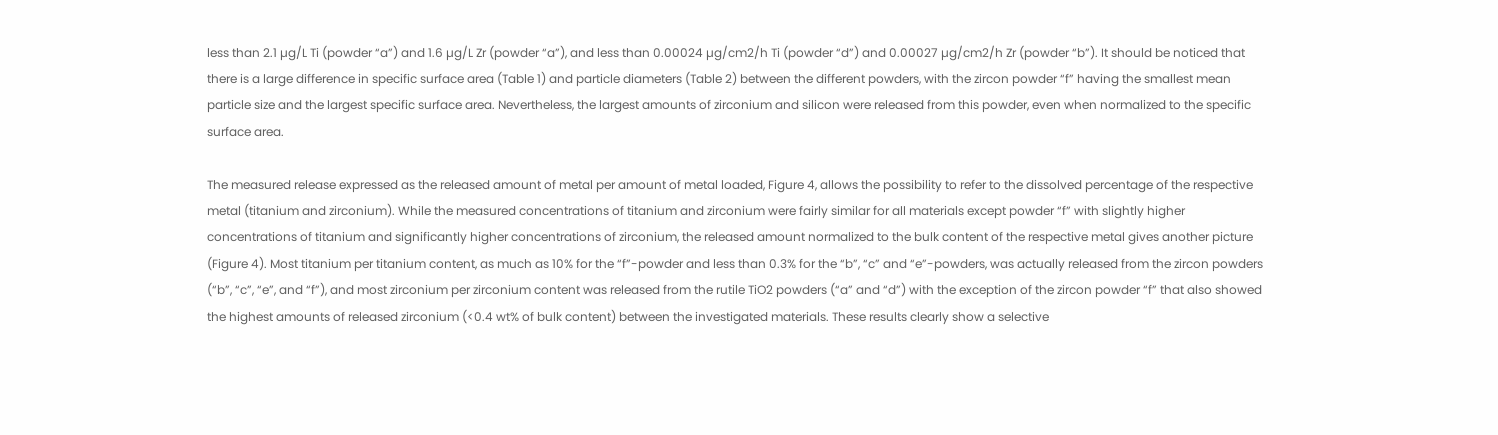less than 2.1 µg/L Ti (powder “a”) and 1.6 µg/L Zr (powder “a”), and less than 0.00024 µg/cm2/h Ti (powder “d”) and 0.00027 µg/cm2/h Zr (powder “b”). It should be noticed that there is a large difference in specific surface area (Table 1) and particle diameters (Table 2) between the different powders, with the zircon powder “f” having the smallest mean particle size and the largest specific surface area. Nevertheless, the largest amounts of zirconium and silicon were released from this powder, even when normalized to the specific surface area.

The measured release expressed as the released amount of metal per amount of metal loaded, Figure 4, allows the possibility to refer to the dissolved percentage of the respective metal (titanium and zirconium). While the measured concentrations of titanium and zirconium were fairly similar for all materials except powder “f” with slightly higher concentrations of titanium and significantly higher concentrations of zirconium, the released amount normalized to the bulk content of the respective metal gives another picture (Figure 4). Most titanium per titanium content, as much as 10% for the “f”-powder and less than 0.3% for the “b”, “c” and “e”-powders, was actually released from the zircon powders (“b”, “c”, “e”, and “f”), and most zirconium per zirconium content was released from the rutile TiO2 powders (“a” and “d”) with the exception of the zircon powder “f” that also showed the highest amounts of released zirconium (<0.4 wt% of bulk content) between the investigated materials. These results clearly show a selective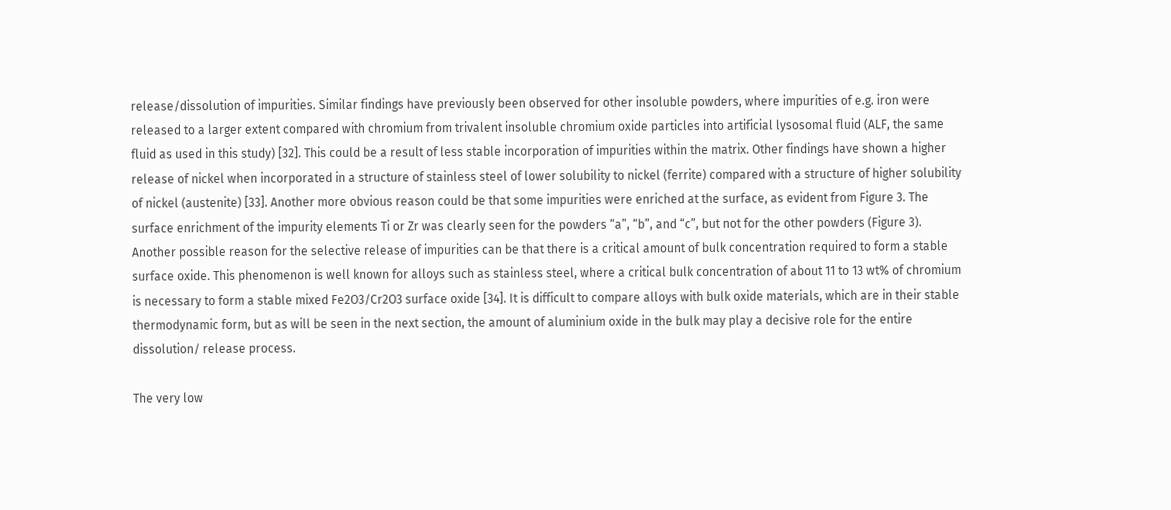release/dissolution of impurities. Similar findings have previously been observed for other insoluble powders, where impurities of e.g. iron were released to a larger extent compared with chromium from trivalent insoluble chromium oxide particles into artificial lysosomal fluid (ALF, the same fluid as used in this study) [32]. This could be a result of less stable incorporation of impurities within the matrix. Other findings have shown a higher release of nickel when incorporated in a structure of stainless steel of lower solubility to nickel (ferrite) compared with a structure of higher solubility of nickel (austenite) [33]. Another more obvious reason could be that some impurities were enriched at the surface, as evident from Figure 3. The surface enrichment of the impurity elements Ti or Zr was clearly seen for the powders “a”, “b”, and “c”, but not for the other powders (Figure 3). Another possible reason for the selective release of impurities can be that there is a critical amount of bulk concentration required to form a stable surface oxide. This phenomenon is well known for alloys such as stainless steel, where a critical bulk concentration of about 11 to 13 wt% of chromium is necessary to form a stable mixed Fe2O3/Cr2O3 surface oxide [34]. It is difficult to compare alloys with bulk oxide materials, which are in their stable thermodynamic form, but as will be seen in the next section, the amount of aluminium oxide in the bulk may play a decisive role for the entire dissolution/ release process.

The very low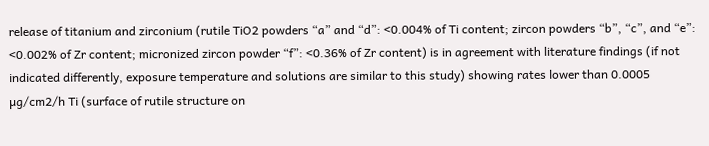release of titanium and zirconium (rutile TiO2 powders “a” and “d”: <0.004% of Ti content; zircon powders “b”, “c”, and “e”: <0.002% of Zr content; micronized zircon powder “f”: <0.36% of Zr content) is in agreement with literature findings (if not indicated differently, exposure temperature and solutions are similar to this study) showing rates lower than 0.0005 µg/cm2/h Ti (surface of rutile structure on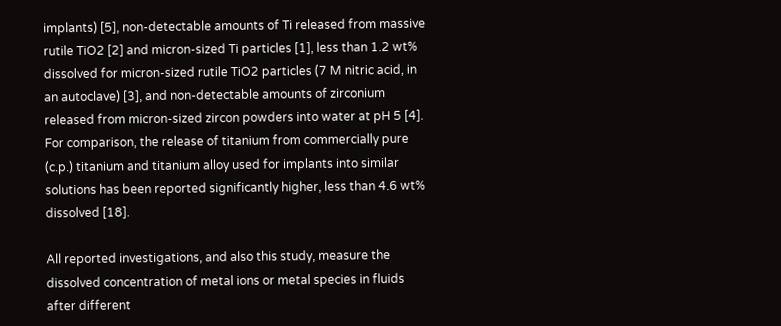implants) [5], non-detectable amounts of Ti released from massive rutile TiO2 [2] and micron-sized Ti particles [1], less than 1.2 wt% dissolved for micron-sized rutile TiO2 particles (7 M nitric acid, in an autoclave) [3], and non-detectable amounts of zirconium released from micron-sized zircon powders into water at pH 5 [4]. For comparison, the release of titanium from commercially pure (c.p.) titanium and titanium alloy used for implants into similar solutions has been reported significantly higher, less than 4.6 wt% dissolved [18].

All reported investigations, and also this study, measure the dissolved concentration of metal ions or metal species in fluids after different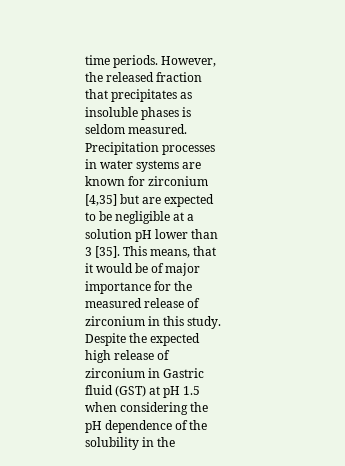time periods. However, the released fraction that precipitates as insoluble phases is seldom measured. Precipitation processes in water systems are known for zirconium [4,35] but are expected to be negligible at a solution pH lower than 3 [35]. This means, that it would be of major importance for the measured release of zirconium in this study. Despite the expected high release of zirconium in Gastric fluid (GST) at pH 1.5 when considering the pH dependence of the solubility in the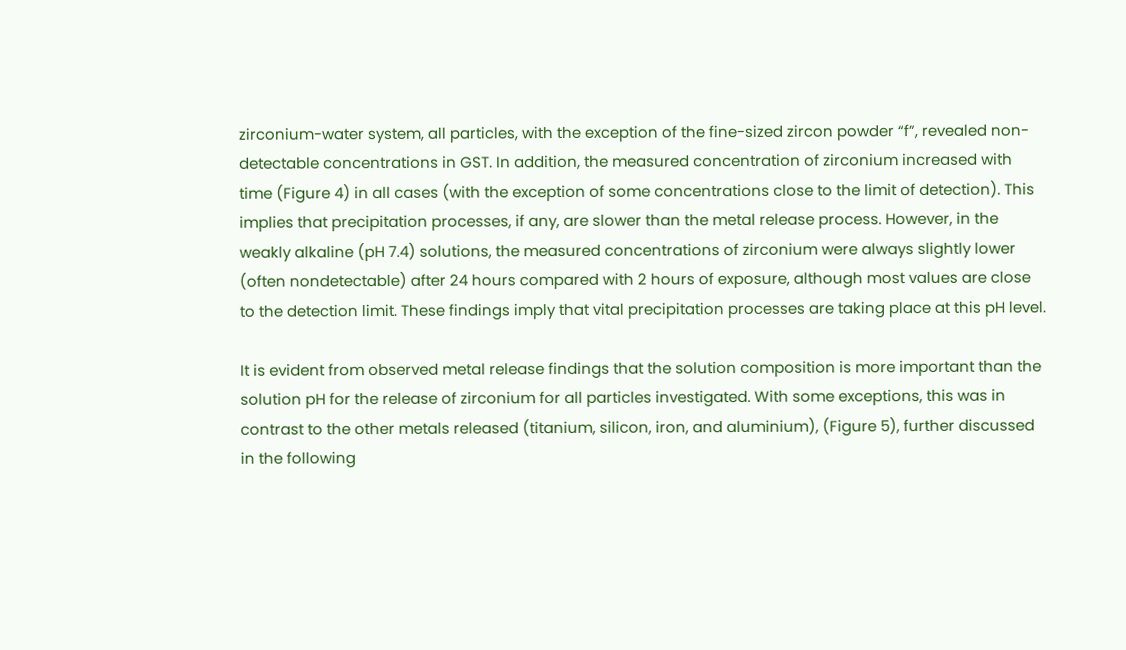zirconium-water system, all particles, with the exception of the fine-sized zircon powder “f”, revealed non-detectable concentrations in GST. In addition, the measured concentration of zirconium increased with time (Figure 4) in all cases (with the exception of some concentrations close to the limit of detection). This implies that precipitation processes, if any, are slower than the metal release process. However, in the weakly alkaline (pH 7.4) solutions, the measured concentrations of zirconium were always slightly lower (often nondetectable) after 24 hours compared with 2 hours of exposure, although most values are close to the detection limit. These findings imply that vital precipitation processes are taking place at this pH level.

It is evident from observed metal release findings that the solution composition is more important than the solution pH for the release of zirconium for all particles investigated. With some exceptions, this was in contrast to the other metals released (titanium, silicon, iron, and aluminium), (Figure 5), further discussed in the following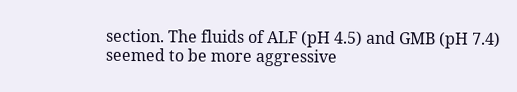section. The fluids of ALF (pH 4.5) and GMB (pH 7.4) seemed to be more aggressive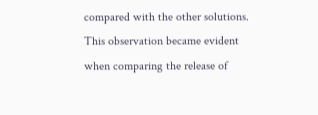compared with the other solutions. This observation became evident when comparing the release of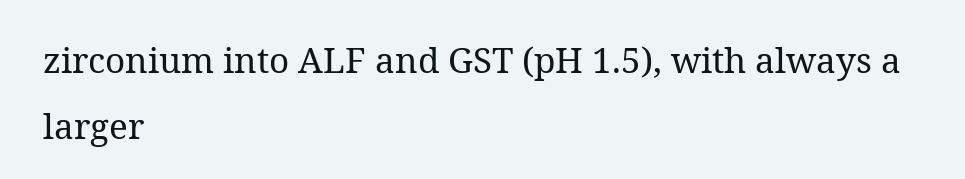zirconium into ALF and GST (pH 1.5), with always a larger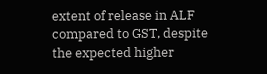extent of release in ALF compared to GST, despite the expected higher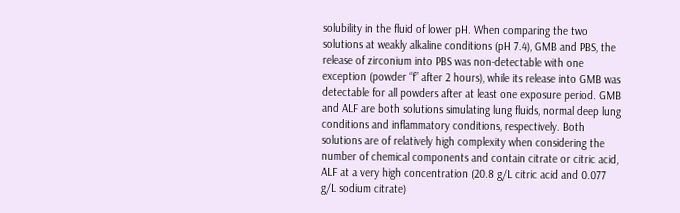solubility in the fluid of lower pH. When comparing the two solutions at weakly alkaline conditions (pH 7.4), GMB and PBS, the release of zirconium into PBS was non-detectable with one exception (powder “f” after 2 hours), while its release into GMB was detectable for all powders after at least one exposure period. GMB and ALF are both solutions simulating lung fluids, normal deep lung conditions and inflammatory conditions, respectively. Both solutions are of relatively high complexity when considering the number of chemical components and contain citrate or citric acid, ALF at a very high concentration (20.8 g/L citric acid and 0.077 g/L sodium citrate)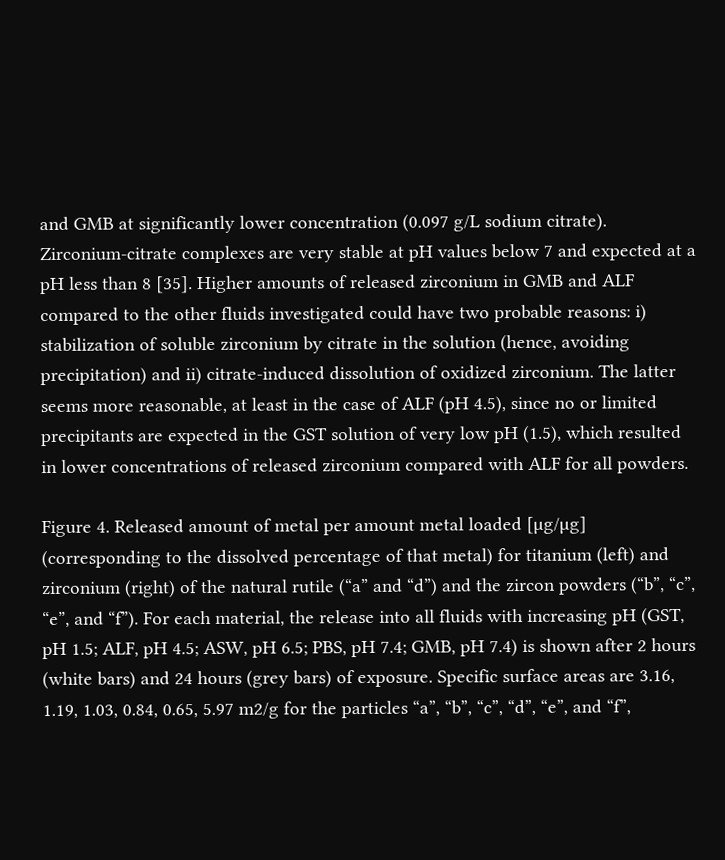and GMB at significantly lower concentration (0.097 g/L sodium citrate). Zirconium-citrate complexes are very stable at pH values below 7 and expected at a pH less than 8 [35]. Higher amounts of released zirconium in GMB and ALF compared to the other fluids investigated could have two probable reasons: i) stabilization of soluble zirconium by citrate in the solution (hence, avoiding precipitation) and ii) citrate-induced dissolution of oxidized zirconium. The latter seems more reasonable, at least in the case of ALF (pH 4.5), since no or limited precipitants are expected in the GST solution of very low pH (1.5), which resulted in lower concentrations of released zirconium compared with ALF for all powders.

Figure 4. Released amount of metal per amount metal loaded [µg/µg] (corresponding to the dissolved percentage of that metal) for titanium (left) and zirconium (right) of the natural rutile (“a” and “d”) and the zircon powders (“b”, “c”, “e”, and “f”). For each material, the release into all fluids with increasing pH (GST, pH 1.5; ALF, pH 4.5; ASW, pH 6.5; PBS, pH 7.4; GMB, pH 7.4) is shown after 2 hours (white bars) and 24 hours (grey bars) of exposure. Specific surface areas are 3.16, 1.19, 1.03, 0.84, 0.65, 5.97 m2/g for the particles “a”, “b”, “c”, “d”, “e”, and “f”,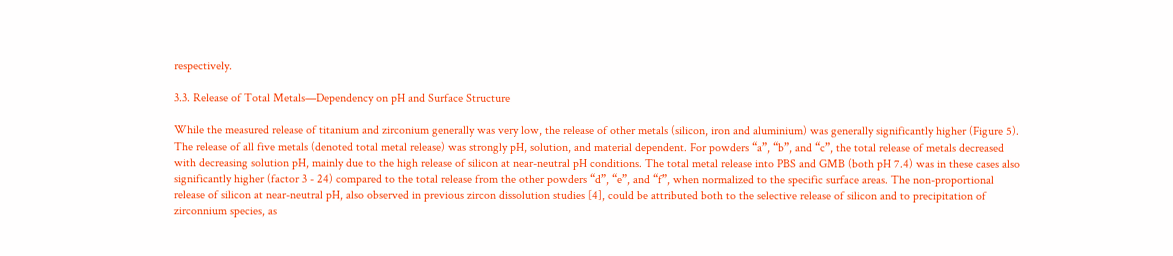respectively.

3.3. Release of Total Metals—Dependency on pH and Surface Structure

While the measured release of titanium and zirconium generally was very low, the release of other metals (silicon, iron and aluminium) was generally significantly higher (Figure 5). The release of all five metals (denoted total metal release) was strongly pH, solution, and material dependent. For powders “a”, “b”, and “c”, the total release of metals decreased with decreasing solution pH, mainly due to the high release of silicon at near-neutral pH conditions. The total metal release into PBS and GMB (both pH 7.4) was in these cases also significantly higher (factor 3 - 24) compared to the total release from the other powders “d”, “e”, and “f”, when normalized to the specific surface areas. The non-proportional release of silicon at near-neutral pH, also observed in previous zircon dissolution studies [4], could be attributed both to the selective release of silicon and to precipitation of zirconnium species, as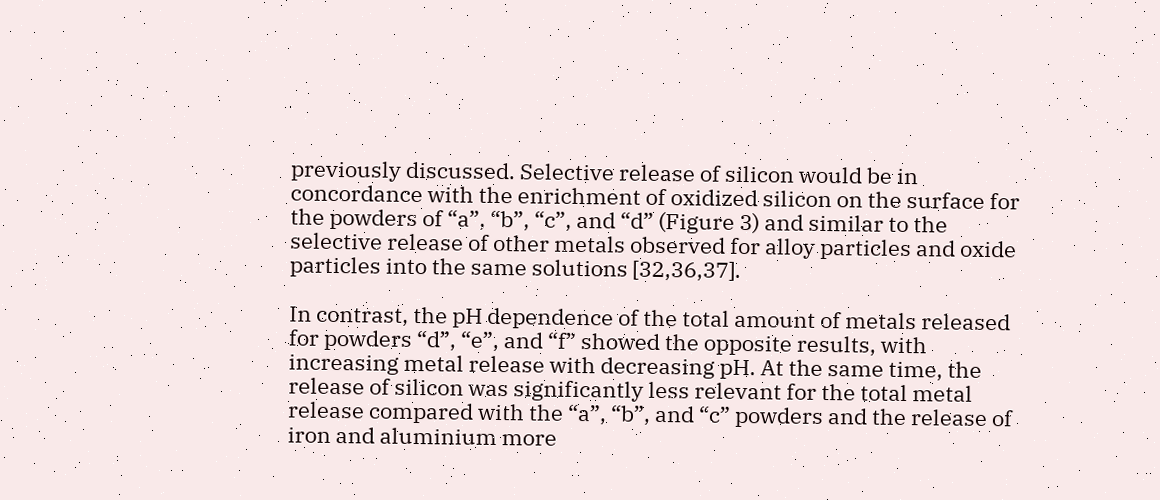previously discussed. Selective release of silicon would be in concordance with the enrichment of oxidized silicon on the surface for the powders of “a”, “b”, “c”, and “d” (Figure 3) and similar to the selective release of other metals observed for alloy particles and oxide particles into the same solutions [32,36,37].

In contrast, the pH dependence of the total amount of metals released for powders “d”, “e”, and “f” showed the opposite results, with increasing metal release with decreasing pH. At the same time, the release of silicon was significantly less relevant for the total metal release compared with the “a”, “b”, and “c” powders and the release of iron and aluminium more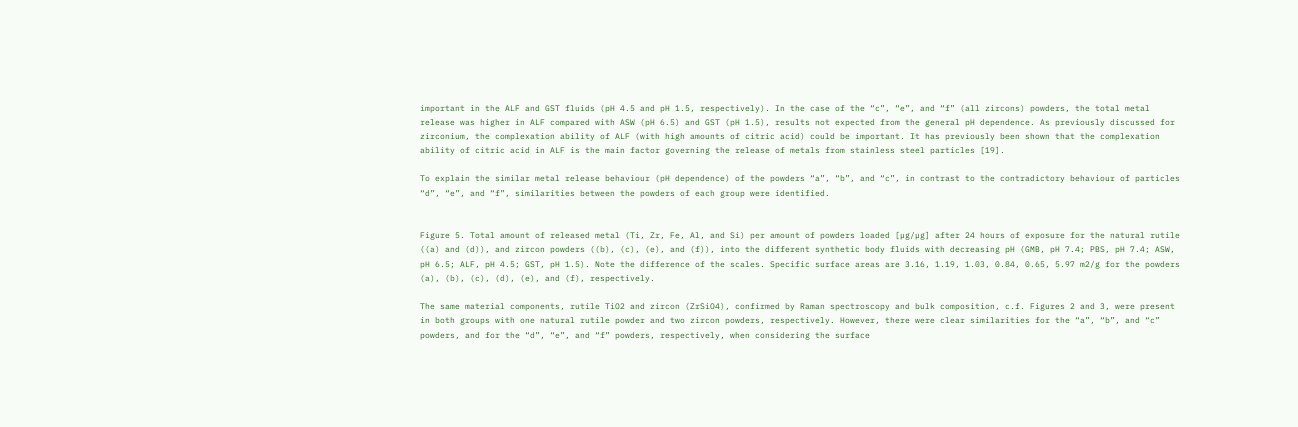important in the ALF and GST fluids (pH 4.5 and pH 1.5, respectively). In the case of the “c”, “e”, and “f” (all zircons) powders, the total metal release was higher in ALF compared with ASW (pH 6.5) and GST (pH 1.5), results not expected from the general pH dependence. As previously discussed for zirconium, the complexation ability of ALF (with high amounts of citric acid) could be important. It has previously been shown that the complexation ability of citric acid in ALF is the main factor governing the release of metals from stainless steel particles [19].

To explain the similar metal release behaviour (pH dependence) of the powders “a”, “b”, and “c”, in contrast to the contradictory behaviour of particles “d”, “e”, and “f”, similarities between the powders of each group were identified.


Figure 5. Total amount of released metal (Ti, Zr, Fe, Al, and Si) per amount of powders loaded [µg/µg] after 24 hours of exposure for the natural rutile ((a) and (d)), and zircon powders ((b), (c), (e), and (f)), into the different synthetic body fluids with decreasing pH (GMB, pH 7.4; PBS, pH 7.4; ASW, pH 6.5; ALF, pH 4.5; GST, pH 1.5). Note the difference of the scales. Specific surface areas are 3.16, 1.19, 1.03, 0.84, 0.65, 5.97 m2/g for the powders (a), (b), (c), (d), (e), and (f), respectively.

The same material components, rutile TiO2 and zircon (ZrSiO4), confirmed by Raman spectroscopy and bulk composition, c.f. Figures 2 and 3, were present in both groups with one natural rutile powder and two zircon powders, respectively. However, there were clear similarities for the “a”, “b”, and “c” powders, and for the “d”, “e”, and “f” powders, respectively, when considering the surface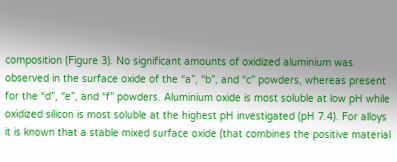composition (Figure 3). No significant amounts of oxidized aluminium was observed in the surface oxide of the “a”, “b”, and “c” powders, whereas present for the “d”, “e”, and “f” powders. Aluminium oxide is most soluble at low pH while oxidized silicon is most soluble at the highest pH investigated (pH 7.4). For alloys it is known that a stable mixed surface oxide (that combines the positive material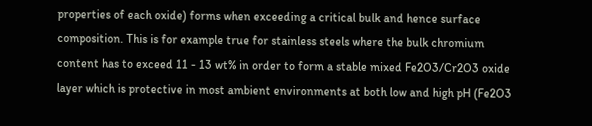properties of each oxide) forms when exceeding a critical bulk and hence surface composition. This is for example true for stainless steels where the bulk chromium content has to exceed 11 - 13 wt% in order to form a stable mixed Fe2O3/Cr2O3 oxide layer which is protective in most ambient environments at both low and high pH (Fe2O3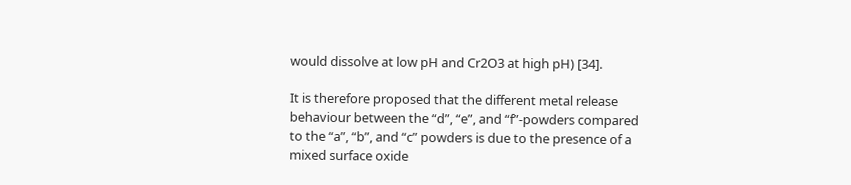would dissolve at low pH and Cr2O3 at high pH) [34].

It is therefore proposed that the different metal release behaviour between the “d”, “e”, and “f”-powders compared to the “a”, “b”, and “c” powders is due to the presence of a mixed surface oxide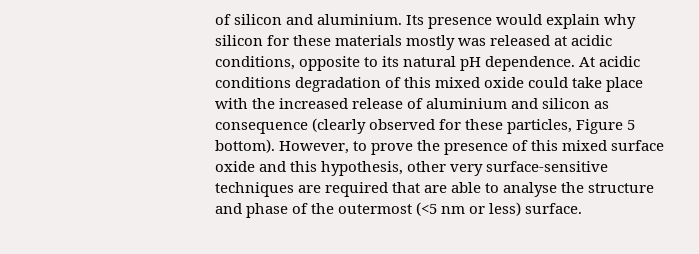of silicon and aluminium. Its presence would explain why silicon for these materials mostly was released at acidic conditions, opposite to its natural pH dependence. At acidic conditions degradation of this mixed oxide could take place with the increased release of aluminium and silicon as consequence (clearly observed for these particles, Figure 5 bottom). However, to prove the presence of this mixed surface oxide and this hypothesis, other very surface-sensitive techniques are required that are able to analyse the structure and phase of the outermost (<5 nm or less) surface.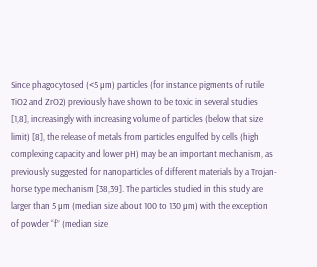Since phagocytosed (<5 µm) particles (for instance pigments of rutile TiO2 and ZrO2) previously have shown to be toxic in several studies [1,8], increasingly with increasing volume of particles (below that size limit) [8], the release of metals from particles engulfed by cells (high complexing capacity and lower pH) may be an important mechanism, as previously suggested for nanoparticles of different materials by a Trojan-horse type mechanism [38,39]. The particles studied in this study are larger than 5 µm (median size about 100 to 130 µm) with the exception of powder “f” (median size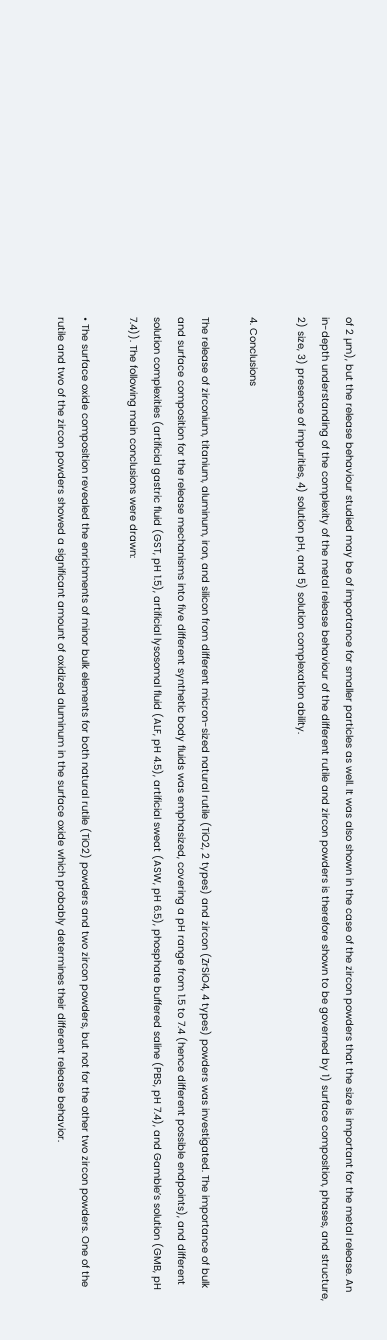of 2 µm), but the release behaviour studied may be of importance for smaller particles as well. It was also shown in the case of the zircon powders that the size is important for the metal release. An in-depth understanding of the complexity of the metal release behaviour of the different rutile and zircon powders is therefore shown to be governed by 1) surface composition, phases, and structure, 2) size, 3) presence of impurities, 4) solution pH, and 5) solution complexation ability.

4. Conclusions

The release of zirconium, titanium, aluminum, iron, and silicon from different micron-sized natural rutile (TiO2, 2 types) and zircon (ZrSiO4, 4 types) powders was investigated. The importance of bulk and surface composition for the release mechanisms into five different synthetic body fluids was emphasized, covering a pH range from 1.5 to 7.4 (hence different possible endpoints), and different solution complexities (artificial gastric fluid (GST, pH 1.5), artificial lysosomal fluid (ALF, pH 4.5), artificial sweat (ASW, pH 6.5), phosphate buffered saline (PBS, pH 7.4), and Gamble’s solution (GMB, pH 7.4)). The following main conclusions were drawn:

• The surface oxide composition revealed the enrichments of minor bulk elements for both natural rutile (TiO2) powders and two zircon powders, but not for the other two zircon powders. One of the rutile and two of the zircon powders showed a significant amount of oxidized aluminum in the surface oxide which probably determines their different release behavior.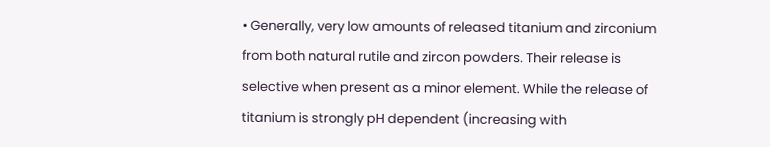• Generally, very low amounts of released titanium and zirconium from both natural rutile and zircon powders. Their release is selective when present as a minor element. While the release of titanium is strongly pH dependent (increasing with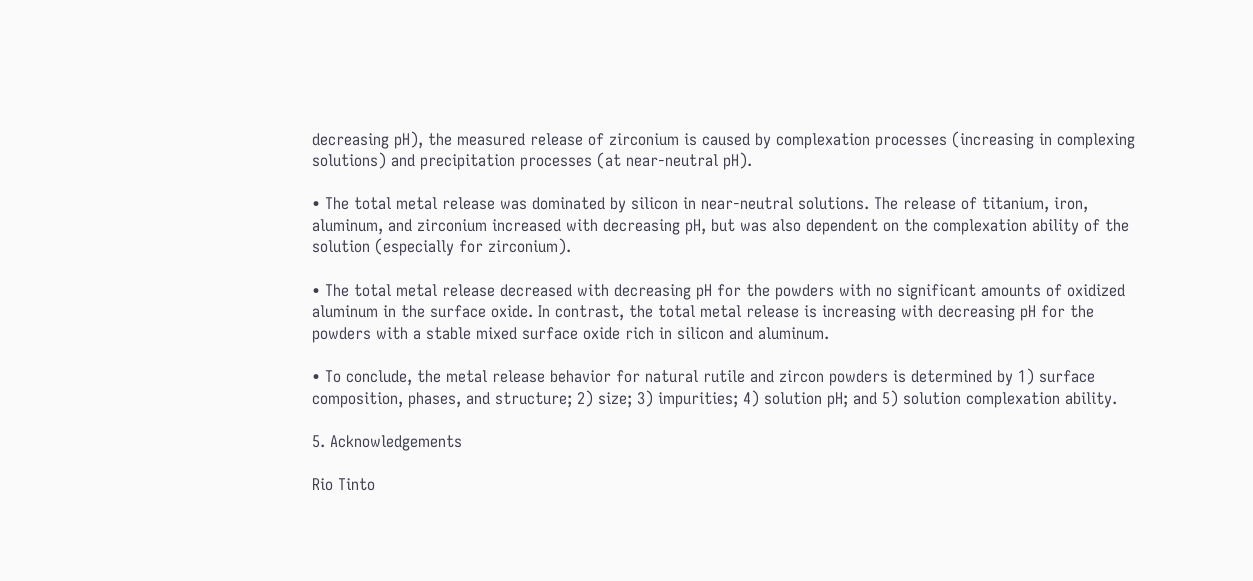decreasing pH), the measured release of zirconium is caused by complexation processes (increasing in complexing solutions) and precipitation processes (at near-neutral pH).

• The total metal release was dominated by silicon in near-neutral solutions. The release of titanium, iron, aluminum, and zirconium increased with decreasing pH, but was also dependent on the complexation ability of the solution (especially for zirconium).

• The total metal release decreased with decreasing pH for the powders with no significant amounts of oxidized aluminum in the surface oxide. In contrast, the total metal release is increasing with decreasing pH for the powders with a stable mixed surface oxide rich in silicon and aluminum.

• To conclude, the metal release behavior for natural rutile and zircon powders is determined by 1) surface composition, phases, and structure; 2) size; 3) impurities; 4) solution pH; and 5) solution complexation ability.

5. Acknowledgements

Rio Tinto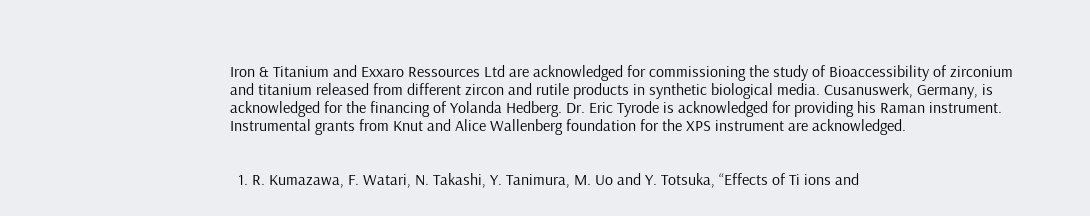Iron & Titanium and Exxaro Ressources Ltd are acknowledged for commissioning the study of Bioaccessibility of zirconium and titanium released from different zircon and rutile products in synthetic biological media. Cusanuswerk, Germany, is acknowledged for the financing of Yolanda Hedberg. Dr. Eric Tyrode is acknowledged for providing his Raman instrument. Instrumental grants from Knut and Alice Wallenberg foundation for the XPS instrument are acknowledged.


  1. R. Kumazawa, F. Watari, N. Takashi, Y. Tanimura, M. Uo and Y. Totsuka, “Effects of Ti ions and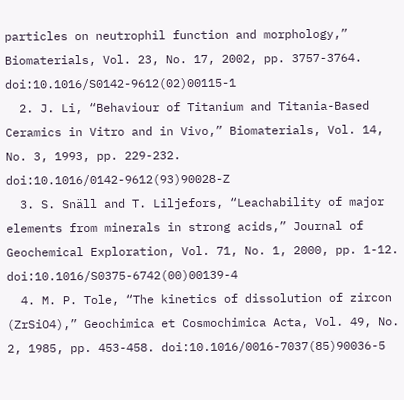particles on neutrophil function and morphology,” Biomaterials, Vol. 23, No. 17, 2002, pp. 3757-3764. doi:10.1016/S0142-9612(02)00115-1
  2. J. Li, “Behaviour of Titanium and Titania-Based Ceramics in Vitro and in Vivo,” Biomaterials, Vol. 14, No. 3, 1993, pp. 229-232. doi:10.1016/0142-9612(93)90028-Z
  3. S. Snäll and T. Liljefors, “Leachability of major elements from minerals in strong acids,” Journal of Geochemical Exploration, Vol. 71, No. 1, 2000, pp. 1-12. doi:10.1016/S0375-6742(00)00139-4
  4. M. P. Tole, “The kinetics of dissolution of zircon (ZrSiO4),” Geochimica et Cosmochimica Acta, Vol. 49, No. 2, 1985, pp. 453-458. doi:10.1016/0016-7037(85)90036-5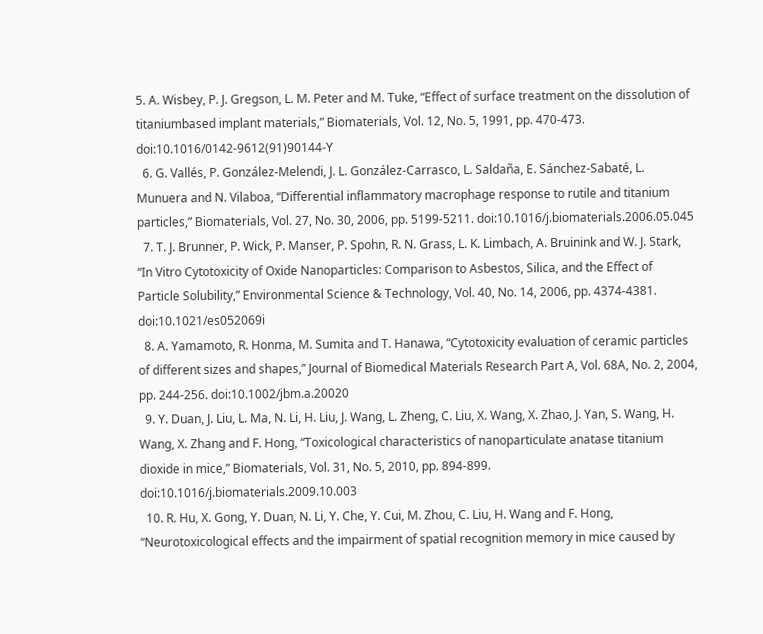5. A. Wisbey, P. J. Gregson, L. M. Peter and M. Tuke, “Effect of surface treatment on the dissolution of titaniumbased implant materials,” Biomaterials, Vol. 12, No. 5, 1991, pp. 470-473. doi:10.1016/0142-9612(91)90144-Y
  6. G. Vallés, P. González-Melendi, J. L. González-Carrasco, L. Saldaña, E. Sánchez-Sabaté, L. Munuera and N. Vilaboa, “Differential inflammatory macrophage response to rutile and titanium particles,” Biomaterials, Vol. 27, No. 30, 2006, pp. 5199-5211. doi:10.1016/j.biomaterials.2006.05.045
  7. T. J. Brunner, P. Wick, P. Manser, P. Spohn, R. N. Grass, L. K. Limbach, A. Bruinink and W. J. Stark, “In Vitro Cytotoxicity of Oxide Nanoparticles: Comparison to Asbestos, Silica, and the Effect of Particle Solubility,” Environmental Science & Technology, Vol. 40, No. 14, 2006, pp. 4374-4381. doi:10.1021/es052069i
  8. A. Yamamoto, R. Honma, M. Sumita and T. Hanawa, “Cytotoxicity evaluation of ceramic particles of different sizes and shapes,” Journal of Biomedical Materials Research Part A, Vol. 68A, No. 2, 2004, pp. 244-256. doi:10.1002/jbm.a.20020
  9. Y. Duan, J. Liu, L. Ma, N. Li, H. Liu, J. Wang, L. Zheng, C. Liu, X. Wang, X. Zhao, J. Yan, S. Wang, H. Wang, X. Zhang and F. Hong, “Toxicological characteristics of nanoparticulate anatase titanium dioxide in mice,” Biomaterials, Vol. 31, No. 5, 2010, pp. 894-899. doi:10.1016/j.biomaterials.2009.10.003
  10. R. Hu, X. Gong, Y. Duan, N. Li, Y. Che, Y. Cui, M. Zhou, C. Liu, H. Wang and F. Hong, “Neurotoxicological effects and the impairment of spatial recognition memory in mice caused by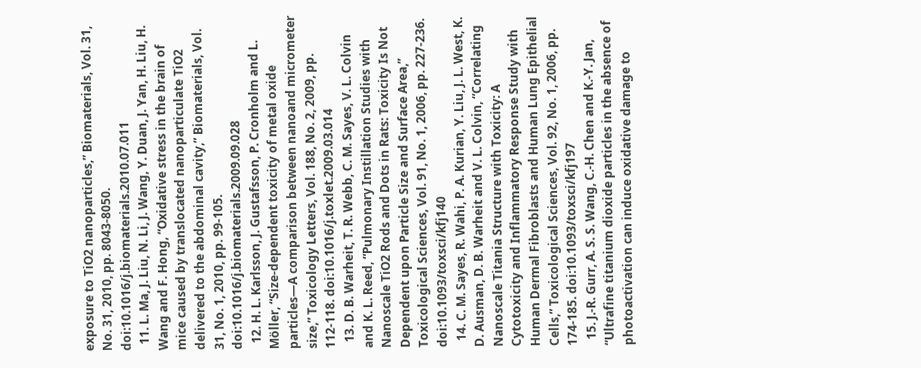exposure to TiO2 nanoparticles,” Biomaterials, Vol. 31, No. 31, 2010, pp. 8043-8050. doi:10.1016/j.biomaterials.2010.07.011
  11. L. Ma, J. Liu, N. Li, J. Wang, Y. Duan, J. Yan, H. Liu, H. Wang and F. Hong, “Oxidative stress in the brain of mice caused by translocated nanoparticulate TiO2 delivered to the abdominal cavity,” Biomaterials, Vol. 31, No. 1, 2010, pp. 99-105. doi:10.1016/j.biomaterials.2009.09.028
  12. H. L. Karlsson, J. Gustafsson, P. Cronholm and L. Möller, “Size-dependent toxicity of metal oxide particles—A comparison between nanoand micrometer size,” Toxicology Letters, Vol. 188, No. 2, 2009, pp. 112-118. doi:10.1016/j.toxlet.2009.03.014
  13. D. B. Warheit, T. R. Webb, C. M. Sayes, V. L. Colvin and K. L. Reed, “Pulmonary Instillation Studies with Nanoscale TiO2 Rods and Dots in Rats: Toxicity Is Not Dependent upon Particle Size and Surface Area,” Toxicological Sciences, Vol. 91, No. 1, 2006, pp. 227-236. doi:10.1093/toxsci/kfj140
  14. C. M. Sayes, R. Wahi, P. A. Kurian, Y. Liu, J. L. West, K. D. Ausman, D. B. Warheit and V. L. Colvin, “Correlating Nanoscale Titania Structure with Toxicity: A Cytotoxicity and Inflammatory Response Study with Human Dermal Fibroblasts and Human Lung Epithelial Cells,” Toxicological Sciences, Vol. 92, No. 1, 2006, pp. 174-185. doi:10.1093/toxsci/kfj197
  15. J.-R. Gurr, A. S. S. Wang, C.-H. Chen and K.-Y. Jan, “Ultrafine titanium dioxide particles in the absence of photoactivation can induce oxidative damage to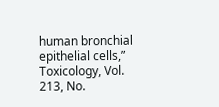human bronchial epithelial cells,” Toxicology, Vol. 213, No.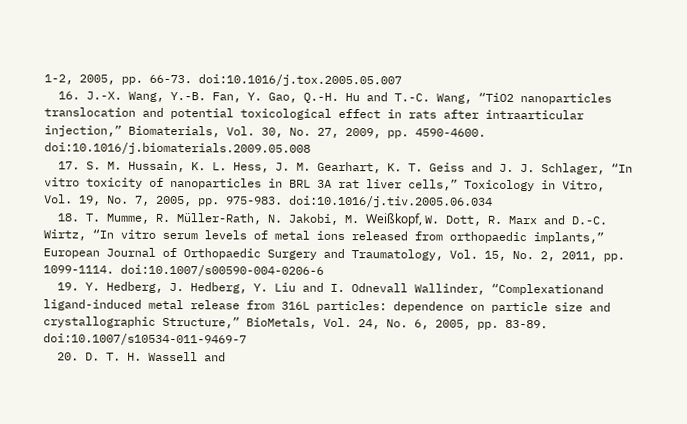1-2, 2005, pp. 66-73. doi:10.1016/j.tox.2005.05.007
  16. J.-X. Wang, Y.-B. Fan, Y. Gao, Q.-H. Hu and T.-C. Wang, “TiO2 nanoparticles translocation and potential toxicological effect in rats after intraarticular injection,” Biomaterials, Vol. 30, No. 27, 2009, pp. 4590-4600. doi:10.1016/j.biomaterials.2009.05.008
  17. S. M. Hussain, K. L. Hess, J. M. Gearhart, K. T. Geiss and J. J. Schlager, “In vitro toxicity of nanoparticles in BRL 3A rat liver cells,” Toxicology in Vitro, Vol. 19, No. 7, 2005, pp. 975-983. doi:10.1016/j.tiv.2005.06.034
  18. T. Mumme, R. Müller-Rath, N. Jakobi, M. Weißkopf, W. Dott, R. Marx and D.-C. Wirtz, “In vitro serum levels of metal ions released from orthopaedic implants,” European Journal of Orthopaedic Surgery and Traumatology, Vol. 15, No. 2, 2011, pp. 1099-1114. doi:10.1007/s00590-004-0206-6
  19. Y. Hedberg, J. Hedberg, Y. Liu and I. Odnevall Wallinder, “Complexationand ligand-induced metal release from 316L particles: dependence on particle size and crystallographic Structure,” BioMetals, Vol. 24, No. 6, 2005, pp. 83-89. doi:10.1007/s10534-011-9469-7
  20. D. T. H. Wassell and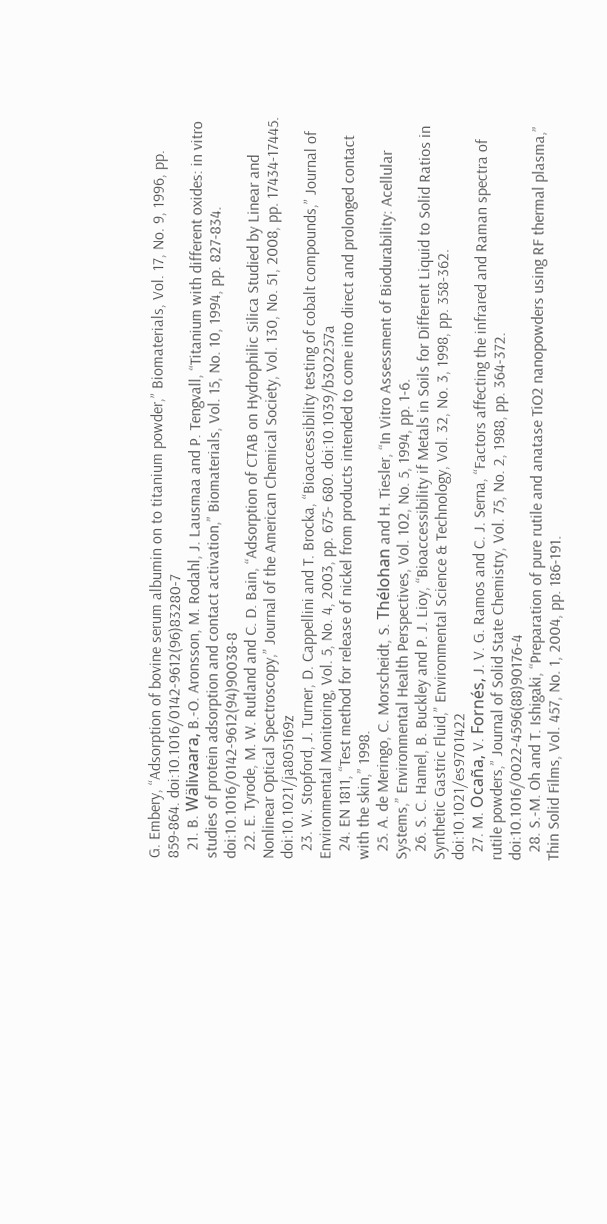G. Embery, “Adsorption of bovine serum albumin on to titanium powder,” Biomaterials, Vol. 17, No. 9, 1996, pp. 859-864. doi:10.1016/0142-9612(96)83280-7
  21. B. Wälivaara, B.-O. Aronsson, M. Rodahl, J. Lausmaa and P. Tengvall, “Titanium with different oxides: in vitro studies of protein adsorption and contact activation,” Biomaterials, Vol. 15, No. 10, 1994, pp. 827-834. doi:10.1016/0142-9612(94)90038-8
  22. E. Tyrode, M. W. Rutland and C. D. Bain, “Adsorption of CTAB on Hydrophilic Silica Studied by Linear and Nonlinear Optical Spectroscopy,” Journal of the American Chemical Society, Vol. 130, No. 51, 2008, pp. 17434-17445. doi:10.1021/ja805169z
  23. W. Stopford, J. Turner, D. Cappellini and T. Brocka, “Bioaccessibility testing of cobalt compounds,” Journal of Environmental Monitoring, Vol. 5, No. 4, 2003, pp. 675- 680. doi:10.1039/b302257a
  24. EN 1811, “Test method for release of nickel from products intended to come into direct and prolonged contact with the skin,” 1998.
  25. A. de Meringo, C. Morscheidt, S. Thélohan and H. Tiesler, “In Vitro Assessment of Biodurability: Acellular Systems,” Environmental Health Perspectives, Vol. 102, No. 5, 1994, pp. 1-6.
  26. S. C. Hamel, B. Buckley and P. J. Lioy, “Bioaccessibility if Metals in Soils for Different Liquid to Solid Ratios in Synthetic Gastric Fluid,” Environmental Science & Technology, Vol. 32, No. 3, 1998, pp. 358-362. doi:10.1021/es9701422
  27. M. Ocaña, V. Fornés, J. V. G. Ramos and C. J. Serna, “Factors affecting the infrared and Raman spectra of rutile powders,” Journal of Solid State Chemistry, Vol. 75, No. 2, 1988, pp. 364-372. doi:10.1016/0022-4596(88)90176-4
  28. S.-M. Oh and T. Ishigaki, “Preparation of pure rutile and anatase TiO2 nanopowders using RF thermal plasma,” Thin Solid Films, Vol. 457, No. 1, 2004, pp. 186-191.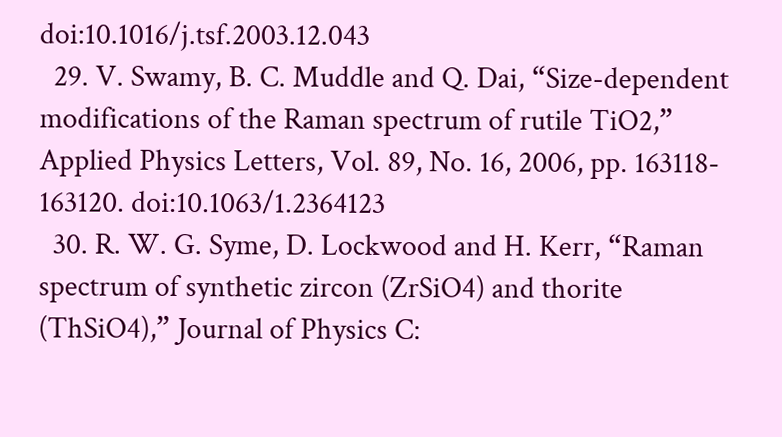doi:10.1016/j.tsf.2003.12.043
  29. V. Swamy, B. C. Muddle and Q. Dai, “Size-dependent modifications of the Raman spectrum of rutile TiO2,” Applied Physics Letters, Vol. 89, No. 16, 2006, pp. 163118- 163120. doi:10.1063/1.2364123
  30. R. W. G. Syme, D. Lockwood and H. Kerr, “Raman spectrum of synthetic zircon (ZrSiO4) and thorite (ThSiO4),” Journal of Physics C: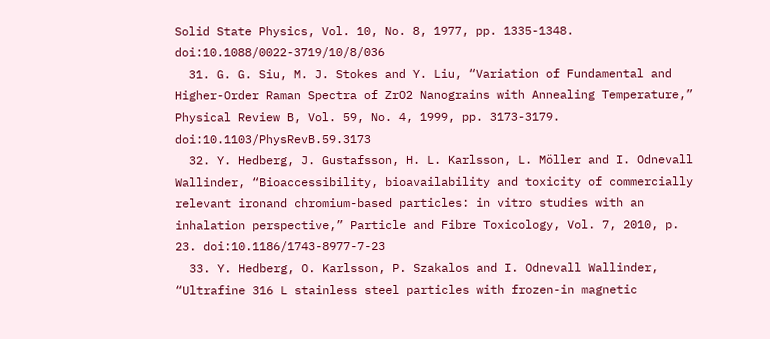Solid State Physics, Vol. 10, No. 8, 1977, pp. 1335-1348. doi:10.1088/0022-3719/10/8/036
  31. G. G. Siu, M. J. Stokes and Y. Liu, “Variation of Fundamental and Higher-Order Raman Spectra of ZrO2 Nanograins with Annealing Temperature,” Physical Review B, Vol. 59, No. 4, 1999, pp. 3173-3179. doi:10.1103/PhysRevB.59.3173
  32. Y. Hedberg, J. Gustafsson, H. L. Karlsson, L. Möller and I. Odnevall Wallinder, “Bioaccessibility, bioavailability and toxicity of commercially relevant ironand chromium-based particles: in vitro studies with an inhalation perspective,” Particle and Fibre Toxicology, Vol. 7, 2010, p. 23. doi:10.1186/1743-8977-7-23
  33. Y. Hedberg, O. Karlsson, P. Szakalos and I. Odnevall Wallinder, “Ultrafine 316 L stainless steel particles with frozen-in magnetic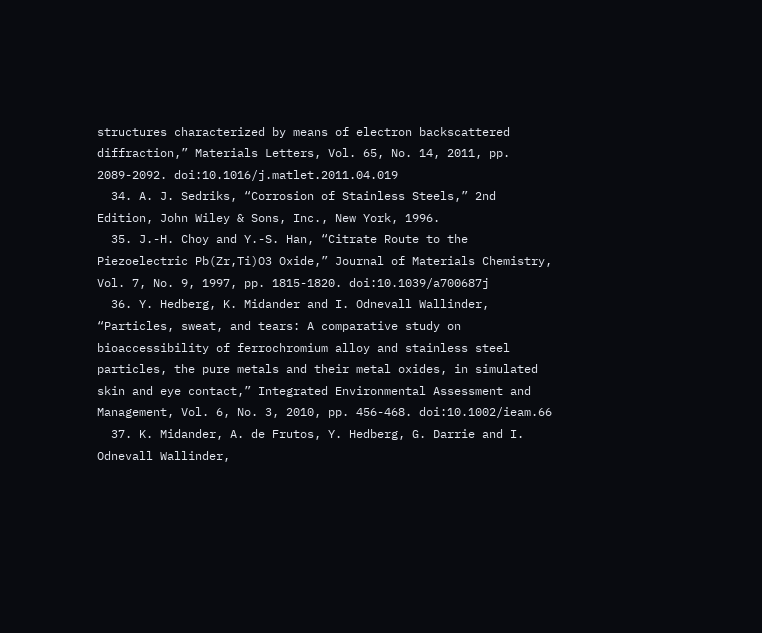structures characterized by means of electron backscattered diffraction,” Materials Letters, Vol. 65, No. 14, 2011, pp. 2089-2092. doi:10.1016/j.matlet.2011.04.019
  34. A. J. Sedriks, “Corrosion of Stainless Steels,” 2nd Edition, John Wiley & Sons, Inc., New York, 1996.
  35. J.-H. Choy and Y.-S. Han, “Citrate Route to the Piezoelectric Pb(Zr,Ti)O3 Oxide,” Journal of Materials Chemistry, Vol. 7, No. 9, 1997, pp. 1815-1820. doi:10.1039/a700687j
  36. Y. Hedberg, K. Midander and I. Odnevall Wallinder, “Particles, sweat, and tears: A comparative study on bioaccessibility of ferrochromium alloy and stainless steel particles, the pure metals and their metal oxides, in simulated skin and eye contact,” Integrated Environmental Assessment and Management, Vol. 6, No. 3, 2010, pp. 456-468. doi:10.1002/ieam.66
  37. K. Midander, A. de Frutos, Y. Hedberg, G. Darrie and I. Odnevall Wallinder,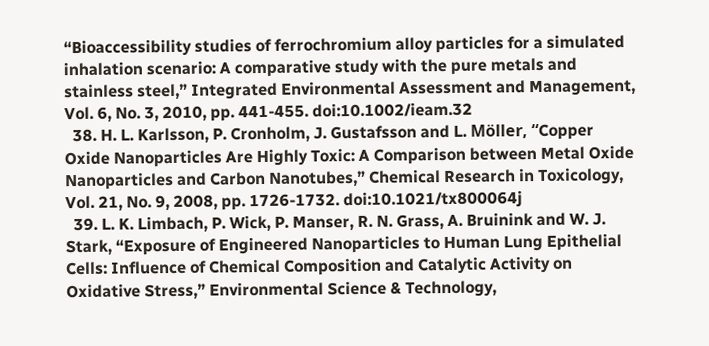“Bioaccessibility studies of ferrochromium alloy particles for a simulated inhalation scenario: A comparative study with the pure metals and stainless steel,” Integrated Environmental Assessment and Management, Vol. 6, No. 3, 2010, pp. 441-455. doi:10.1002/ieam.32
  38. H. L. Karlsson, P. Cronholm, J. Gustafsson and L. Möller, “Copper Oxide Nanoparticles Are Highly Toxic: A Comparison between Metal Oxide Nanoparticles and Carbon Nanotubes,” Chemical Research in Toxicology, Vol. 21, No. 9, 2008, pp. 1726-1732. doi:10.1021/tx800064j
  39. L. K. Limbach, P. Wick, P. Manser, R. N. Grass, A. Bruinink and W. J. Stark, “Exposure of Engineered Nanoparticles to Human Lung Epithelial Cells: Influence of Chemical Composition and Catalytic Activity on Oxidative Stress,” Environmental Science & Technology,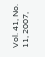Vol. 41, No. 11, 2007,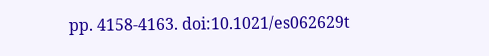pp. 4158-4163. doi:10.1021/es062629t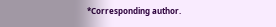*Corresponding author.